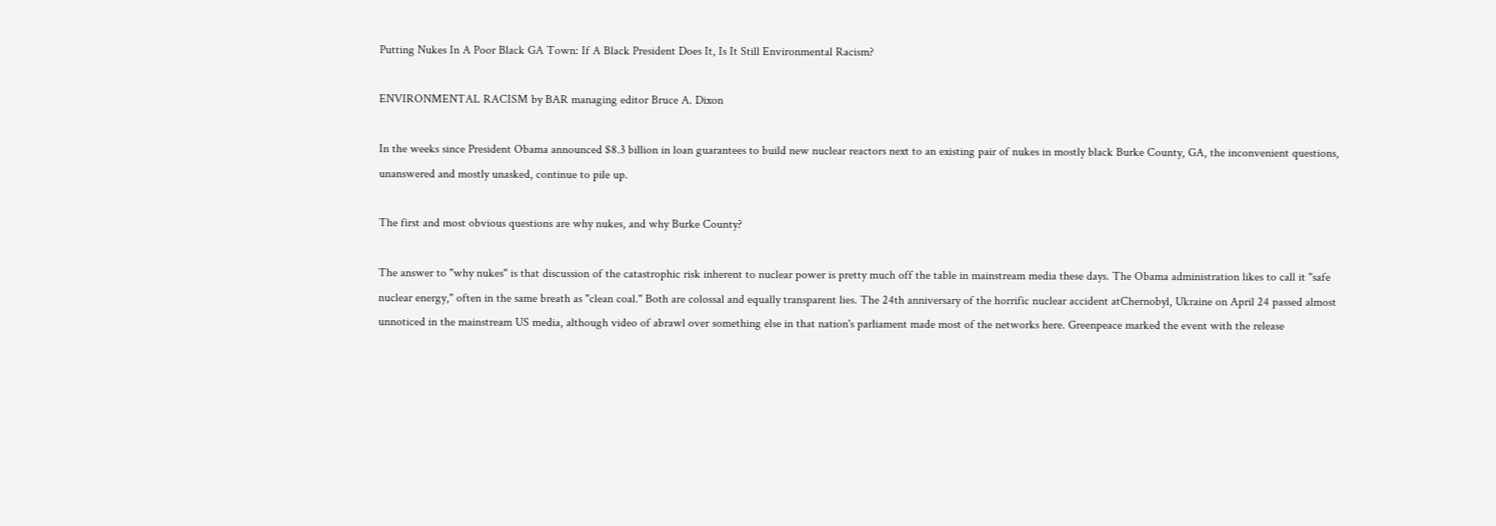Putting Nukes In A Poor Black GA Town: If A Black President Does It, Is It Still Environmental Racism?

ENVIRONMENTAL RACISM by BAR managing editor Bruce A. Dixon

In the weeks since President Obama announced $8.3 billion in loan guarantees to build new nuclear reactors next to an existing pair of nukes in mostly black Burke County, GA, the inconvenient questions, unanswered and mostly unasked, continue to pile up.

The first and most obvious questions are why nukes, and why Burke County?

The answer to "why nukes" is that discussion of the catastrophic risk inherent to nuclear power is pretty much off the table in mainstream media these days. The Obama administration likes to call it "safe nuclear energy," often in the same breath as "clean coal." Both are colossal and equally transparent lies. The 24th anniversary of the horrific nuclear accident atChernobyl, Ukraine on April 24 passed almost unnoticed in the mainstream US media, although video of abrawl over something else in that nation's parliament made most of the networks here. Greenpeace marked the event with the release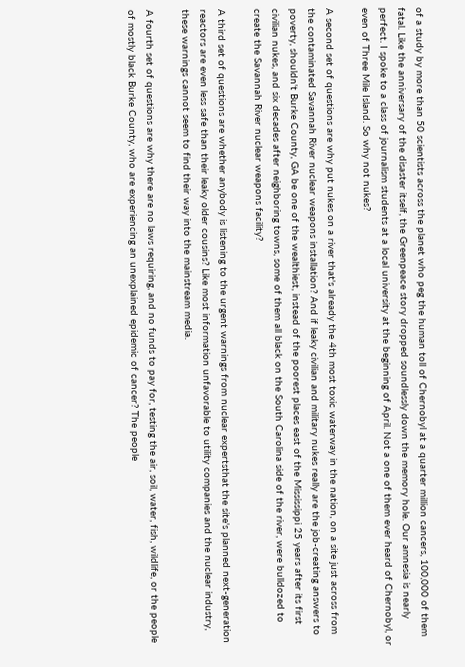of a study by more than 50 scientists across the planet who peg the human toll of Chernobyl at a quarter million cancers, 100,000 of them fatal. Like the anniversary of the disaster itself, the Greenpeace story dropped soundlessly down the memory hole. Our amnesia is nearly perfect. I spoke to a class of journalism students at a local university at the beginning of April. Not a one of them ever heard of Chernobyl, or even of Three Mile Island. So why not nukes?

A second set of questions are why put nukes on a river that's already the 4th most toxic waterway in the nation, on a site just across from the contaminated Savannah River nuclear weapons installation? And if leaky civilian and military nukes really are the job-creating answers to poverty, shouldn't Burke County, GA be one of the wealthiest, instead of the poorest places east of the Mississippi 25 years after its first civilian nukes, and six decades after neighboring towns, some of them all black on the South Carolina side of the river, were bulldozed to create the Savannah River nuclear weapons facility?

A third set of questions are whether anybody is listening to the urgent warnings from nuclear expertsthat the site's planned next-generation reactors are even less safe than their leaky older cousins? Like most information unfavorable to utility companies and the nuclear industry, these warnings cannot seem to find their way into the mainstream media.

A fourth set of questions are why there are no laws requiring, and no funds to pay for, testing the air, soil, water, fish, wildlife, or the people of mostly black Burke County, who are experiencing an unexplained epidemic of cancer? The people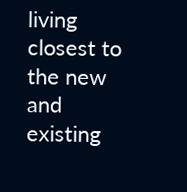living closest to the new and existing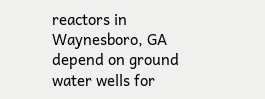reactors in Waynesboro, GA depend on ground water wells for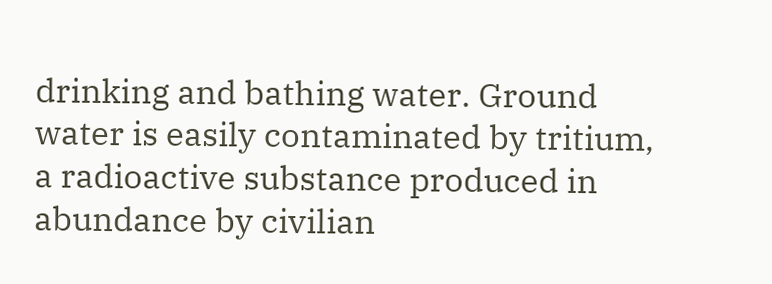drinking and bathing water. Ground water is easily contaminated by tritium, a radioactive substance produced in abundance by civilian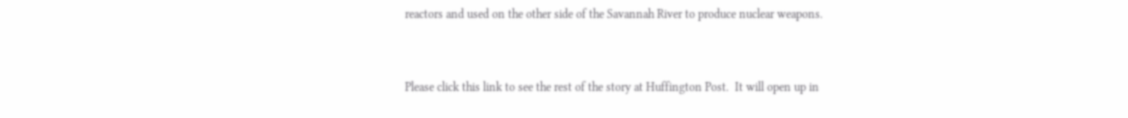reactors and used on the other side of the Savannah River to produce nuclear weapons.


Please click this link to see the rest of the story at Huffington Post.  It will open up in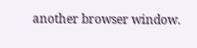another browser window.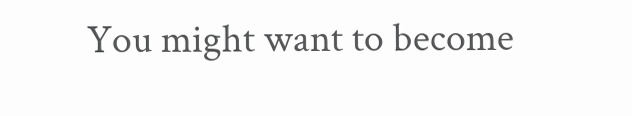You might want to become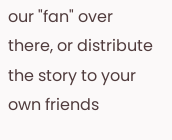our "fan" over there, or distribute the story to your own friends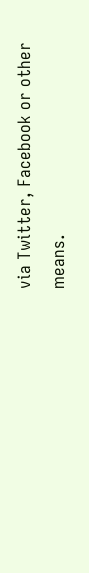via Twitter, Facebook or other means.